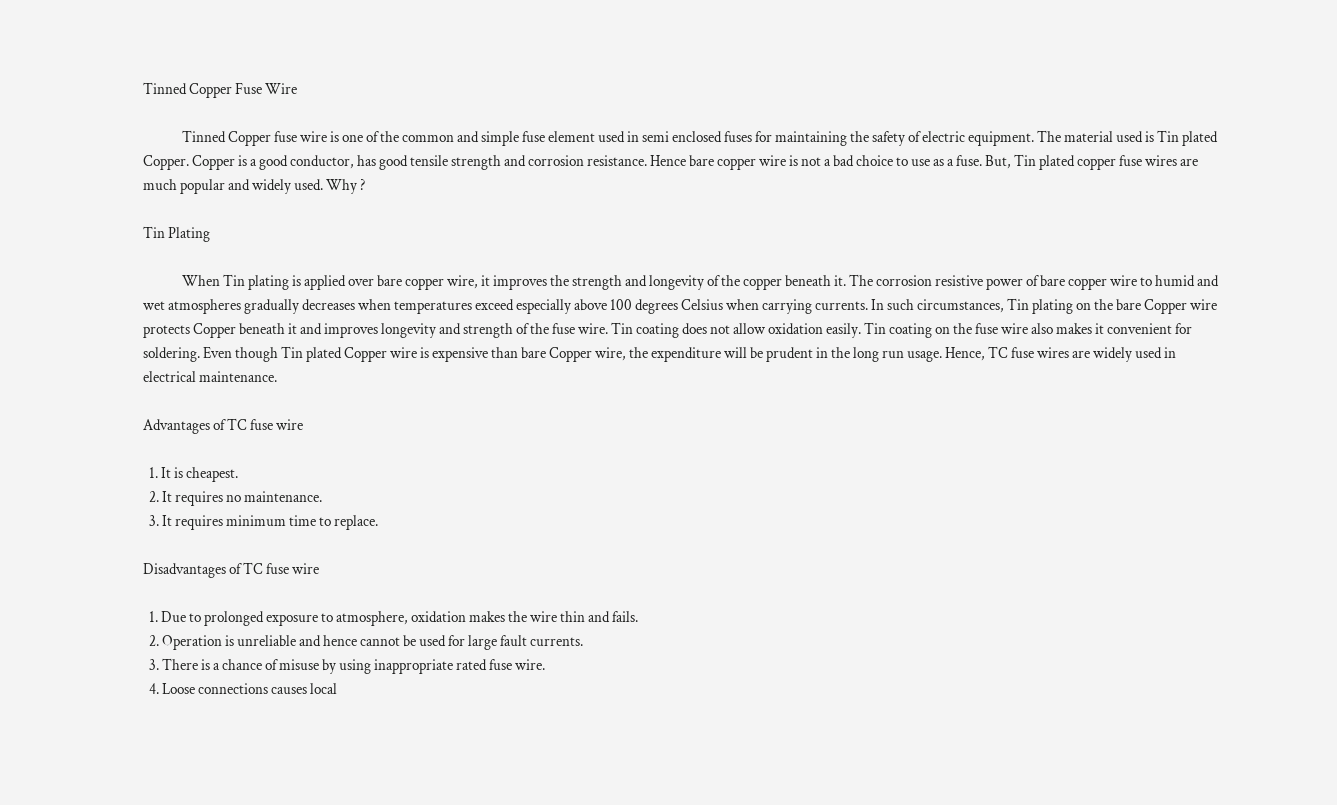Tinned Copper Fuse Wire

             Tinned Copper fuse wire is one of the common and simple fuse element used in semi enclosed fuses for maintaining the safety of electric equipment. The material used is Tin plated Copper. Copper is a good conductor, has good tensile strength and corrosion resistance. Hence bare copper wire is not a bad choice to use as a fuse. But, Tin plated copper fuse wires are much popular and widely used. Why ?

Tin Plating

             When Tin plating is applied over bare copper wire, it improves the strength and longevity of the copper beneath it. The corrosion resistive power of bare copper wire to humid and wet atmospheres gradually decreases when temperatures exceed especially above 100 degrees Celsius when carrying currents. In such circumstances, Tin plating on the bare Copper wire protects Copper beneath it and improves longevity and strength of the fuse wire. Tin coating does not allow oxidation easily. Tin coating on the fuse wire also makes it convenient for soldering. Even though Tin plated Copper wire is expensive than bare Copper wire, the expenditure will be prudent in the long run usage. Hence, TC fuse wires are widely used in electrical maintenance.

Advantages of TC fuse wire

  1. It is cheapest.
  2. It requires no maintenance.
  3. It requires minimum time to replace.

Disadvantages of TC fuse wire

  1. Due to prolonged exposure to atmosphere, oxidation makes the wire thin and fails.
  2. Operation is unreliable and hence cannot be used for large fault currents.
  3. There is a chance of misuse by using inappropriate rated fuse wire.
  4. Loose connections causes local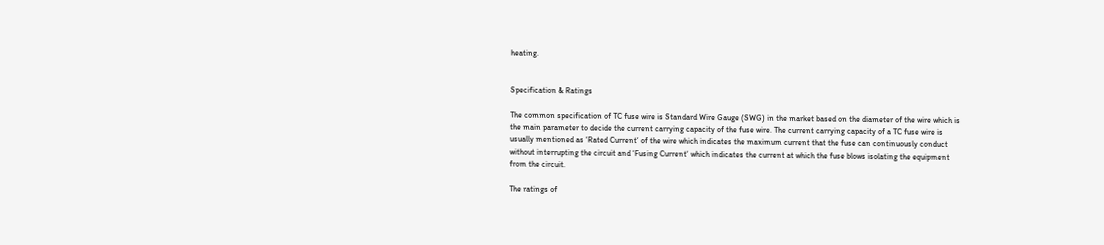heating.


Specification & Ratings

The common specification of TC fuse wire is Standard Wire Gauge (SWG) in the market based on the diameter of the wire which is the main parameter to decide the current carrying capacity of the fuse wire. The current carrying capacity of a TC fuse wire is usually mentioned as ‘Rated Current‘ of the wire which indicates the maximum current that the fuse can continuously conduct without interrupting the circuit and ‘Fusing Current‘ which indicates the current at which the fuse blows isolating the equipment from the circuit.

The ratings of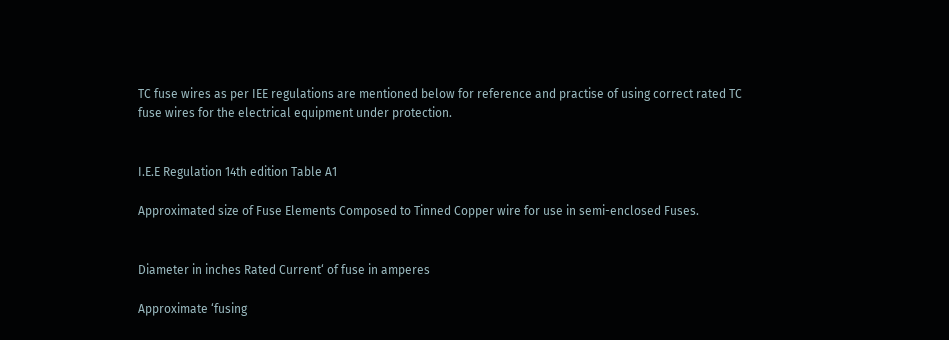TC fuse wires as per IEE regulations are mentioned below for reference and practise of using correct rated TC fuse wires for the electrical equipment under protection.


I.E.E Regulation 14th edition Table A1

Approximated size of Fuse Elements Composed to Tinned Copper wire for use in semi-enclosed Fuses.


Diameter in inches Rated Current‘ of fuse in amperes

Approximate ‘fusing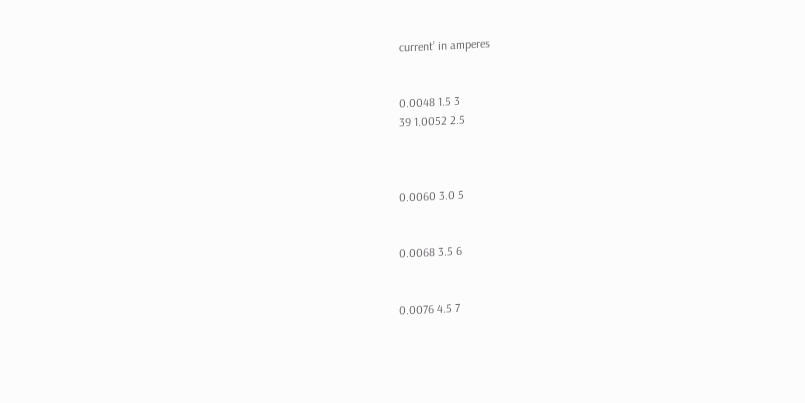current’ in amperes


0.0048 1.5 3
39 1.0052 2.5



0.0060 3.0 5


0.0068 3.5 6


0.0076 4.5 7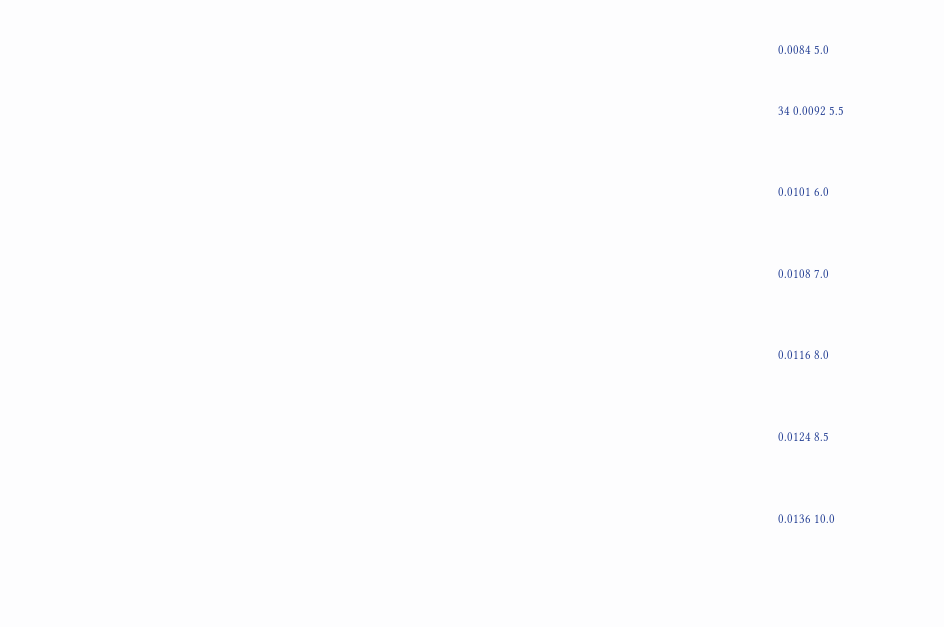0.0084 5.0


34 0.0092 5.5



0.0101 6.0



0.0108 7.0



0.0116 8.0



0.0124 8.5



0.0136 10.0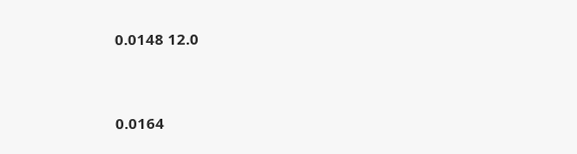0.0148 12.0



0.0164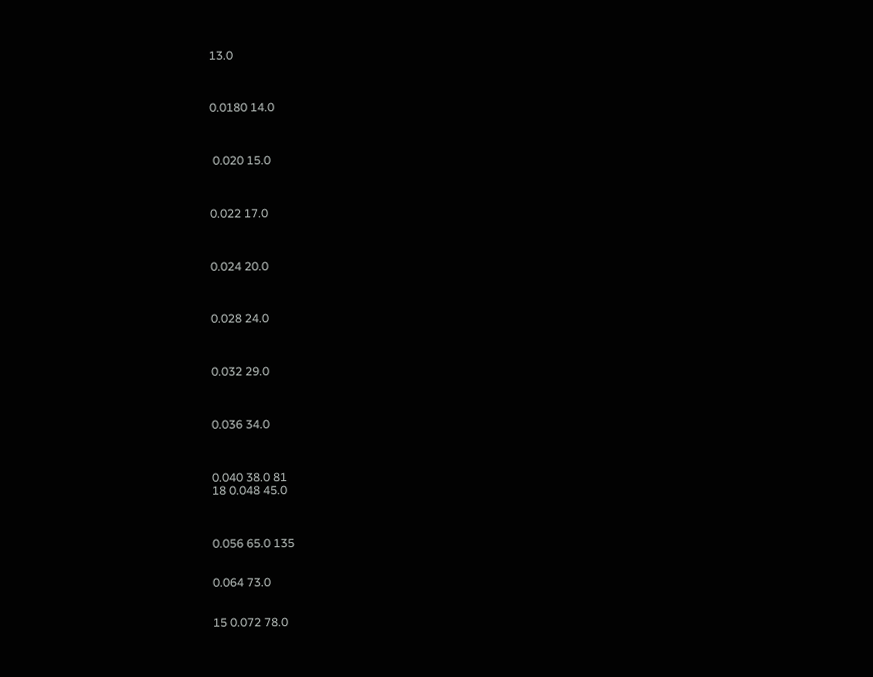13.0



0.0180 14.0



 0.020 15.0



0.022 17.0



0.024 20.0



0.028 24.0



0.032 29.0



0.036 34.0



0.040 38.0 81
18 0.048 45.0



0.056 65.0 135


0.064 73.0


15 0.072 78.0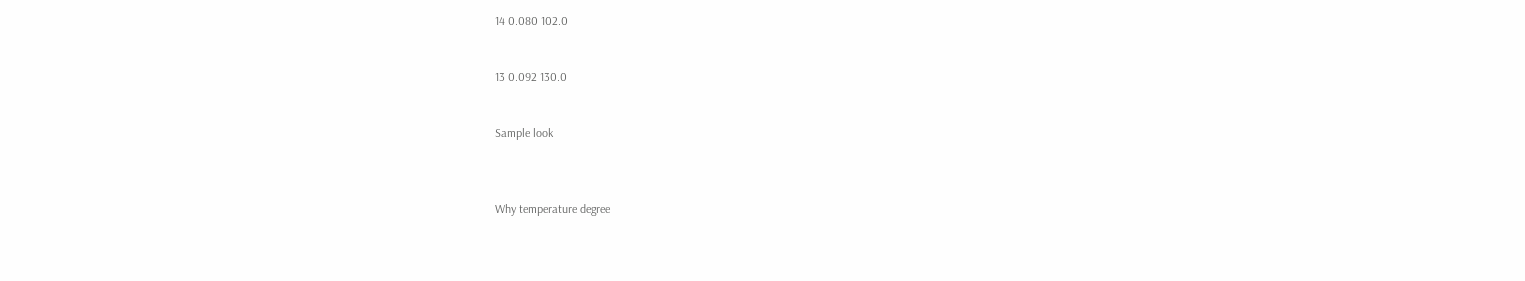14 0.080 102.0


13 0.092 130.0


Sample look



Why temperature degree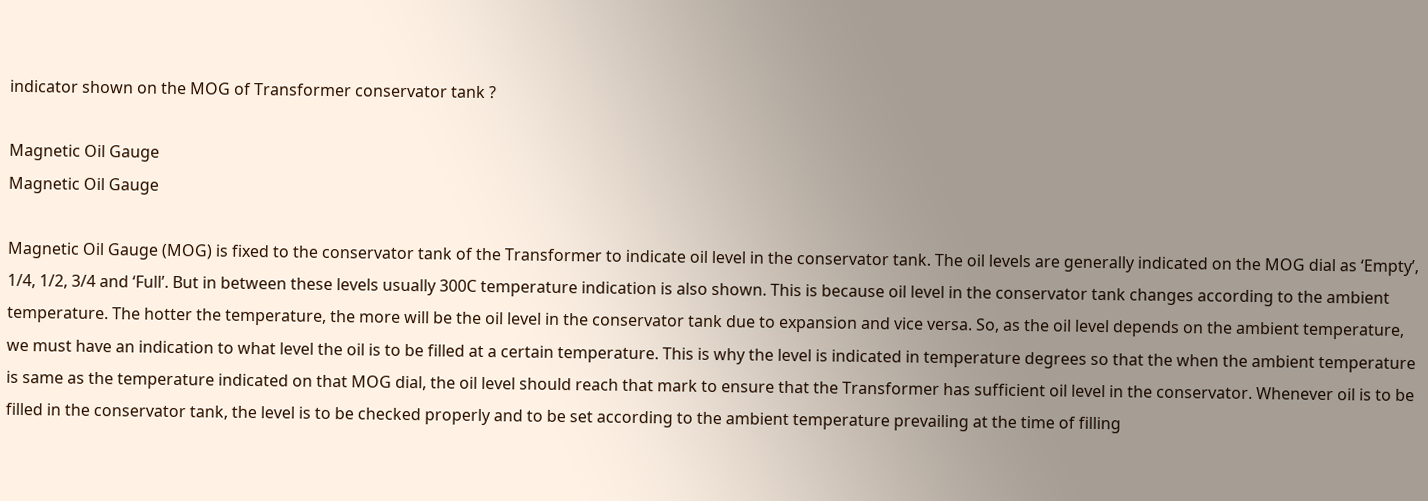indicator shown on the MOG of Transformer conservator tank ?

Magnetic Oil Gauge
Magnetic Oil Gauge

Magnetic Oil Gauge (MOG) is fixed to the conservator tank of the Transformer to indicate oil level in the conservator tank. The oil levels are generally indicated on the MOG dial as ‘Empty’, 1/4, 1/2, 3/4 and ‘Full’. But in between these levels usually 300C temperature indication is also shown. This is because oil level in the conservator tank changes according to the ambient temperature. The hotter the temperature, the more will be the oil level in the conservator tank due to expansion and vice versa. So, as the oil level depends on the ambient temperature, we must have an indication to what level the oil is to be filled at a certain temperature. This is why the level is indicated in temperature degrees so that the when the ambient temperature is same as the temperature indicated on that MOG dial, the oil level should reach that mark to ensure that the Transformer has sufficient oil level in the conservator. Whenever oil is to be filled in the conservator tank, the level is to be checked properly and to be set according to the ambient temperature prevailing at the time of filling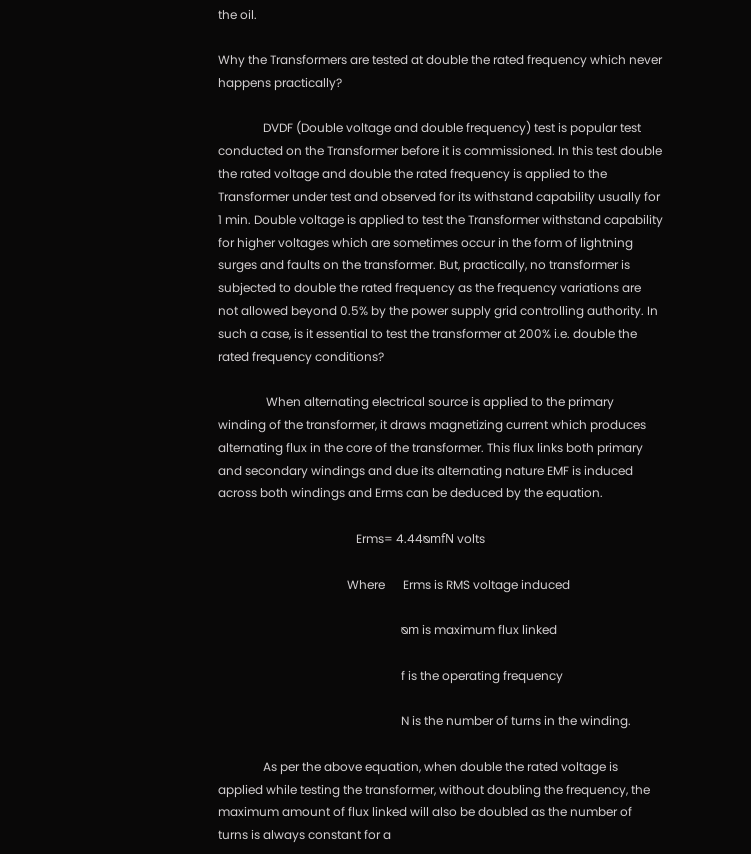the oil.

Why the Transformers are tested at double the rated frequency which never happens practically?

               DVDF (Double voltage and double frequency) test is popular test conducted on the Transformer before it is commissioned. In this test double the rated voltage and double the rated frequency is applied to the Transformer under test and observed for its withstand capability usually for 1 min. Double voltage is applied to test the Transformer withstand capability for higher voltages which are sometimes occur in the form of lightning surges and faults on the transformer. But, practically, no transformer is subjected to double the rated frequency as the frequency variations are not allowed beyond 0.5% by the power supply grid controlling authority. In such a case, is it essential to test the transformer at 200% i.e. double the rated frequency conditions?

                When alternating electrical source is applied to the primary winding of the transformer, it draws magnetizing current which produces alternating flux in the core of the transformer. This flux links both primary and secondary windings and due its alternating nature EMF is induced across both windings and Erms can be deduced by the equation.

                                              Erms= 4.44ᴓmfN volts

                                           Where      Erms is RMS voltage induced

                                                             ᴓm is maximum flux linked

                                                             f is the operating frequency

                                                             N is the number of turns in the winding.

               As per the above equation, when double the rated voltage is applied while testing the transformer, without doubling the frequency, the maximum amount of flux linked will also be doubled as the number of turns is always constant for a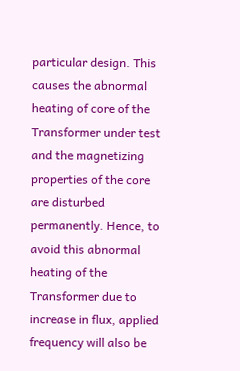particular design. This causes the abnormal heating of core of the Transformer under test and the magnetizing properties of the core are disturbed permanently. Hence, to avoid this abnormal heating of the Transformer due to increase in flux, applied frequency will also be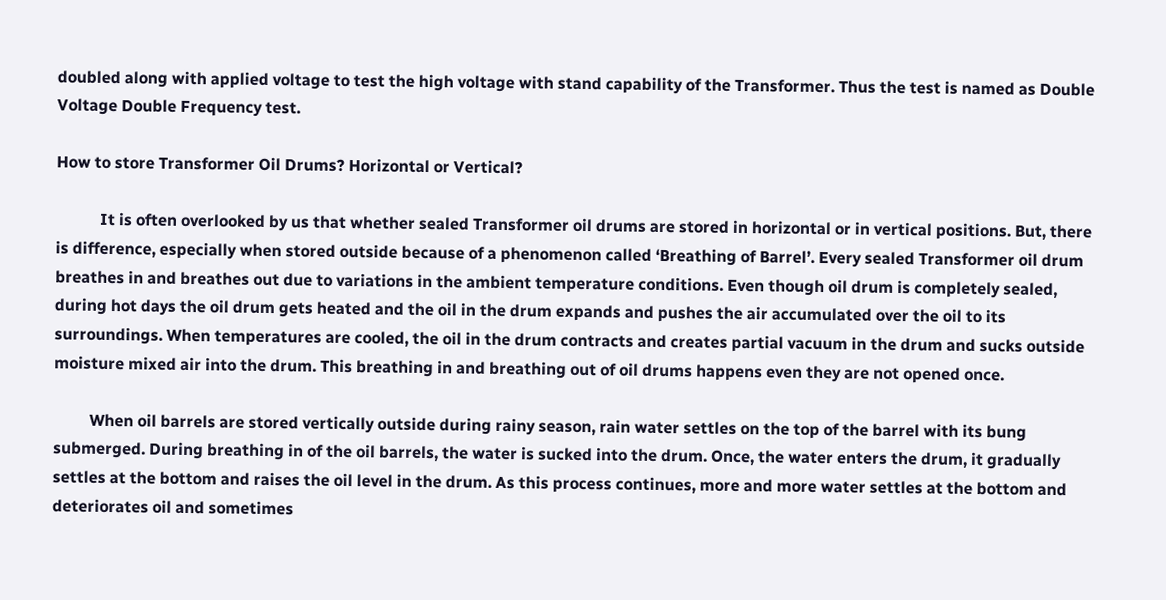doubled along with applied voltage to test the high voltage with stand capability of the Transformer. Thus the test is named as Double Voltage Double Frequency test.

How to store Transformer Oil Drums? Horizontal or Vertical?

           It is often overlooked by us that whether sealed Transformer oil drums are stored in horizontal or in vertical positions. But, there is difference, especially when stored outside because of a phenomenon called ‘Breathing of Barrel’. Every sealed Transformer oil drum breathes in and breathes out due to variations in the ambient temperature conditions. Even though oil drum is completely sealed, during hot days the oil drum gets heated and the oil in the drum expands and pushes the air accumulated over the oil to its surroundings. When temperatures are cooled, the oil in the drum contracts and creates partial vacuum in the drum and sucks outside moisture mixed air into the drum. This breathing in and breathing out of oil drums happens even they are not opened once.

         When oil barrels are stored vertically outside during rainy season, rain water settles on the top of the barrel with its bung submerged. During breathing in of the oil barrels, the water is sucked into the drum. Once, the water enters the drum, it gradually settles at the bottom and raises the oil level in the drum. As this process continues, more and more water settles at the bottom and deteriorates oil and sometimes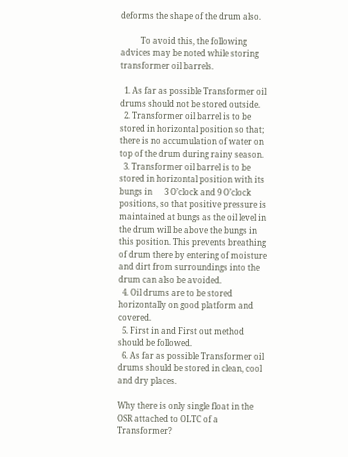deforms the shape of the drum also.

          To avoid this, the following advices may be noted while storing transformer oil barrels.

  1. As far as possible Transformer oil drums should not be stored outside.
  2. Transformer oil barrel is to be stored in horizontal position so that; there is no accumulation of water on top of the drum during rainy season.
  3. Transformer oil barrel is to be stored in horizontal position with its bungs in      3 O’clock and 9 O’clock positions, so that positive pressure is maintained at bungs as the oil level in the drum will be above the bungs in this position. This prevents breathing of drum there by entering of moisture and dirt from surroundings into the drum can also be avoided.
  4. Oil drums are to be stored horizontally on good platform and covered.
  5. First in and First out method should be followed.
  6. As far as possible Transformer oil drums should be stored in clean, cool and dry places.

Why there is only single float in the OSR attached to OLTC of a Transformer?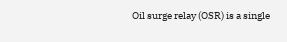Oil surge relay (OSR) is a single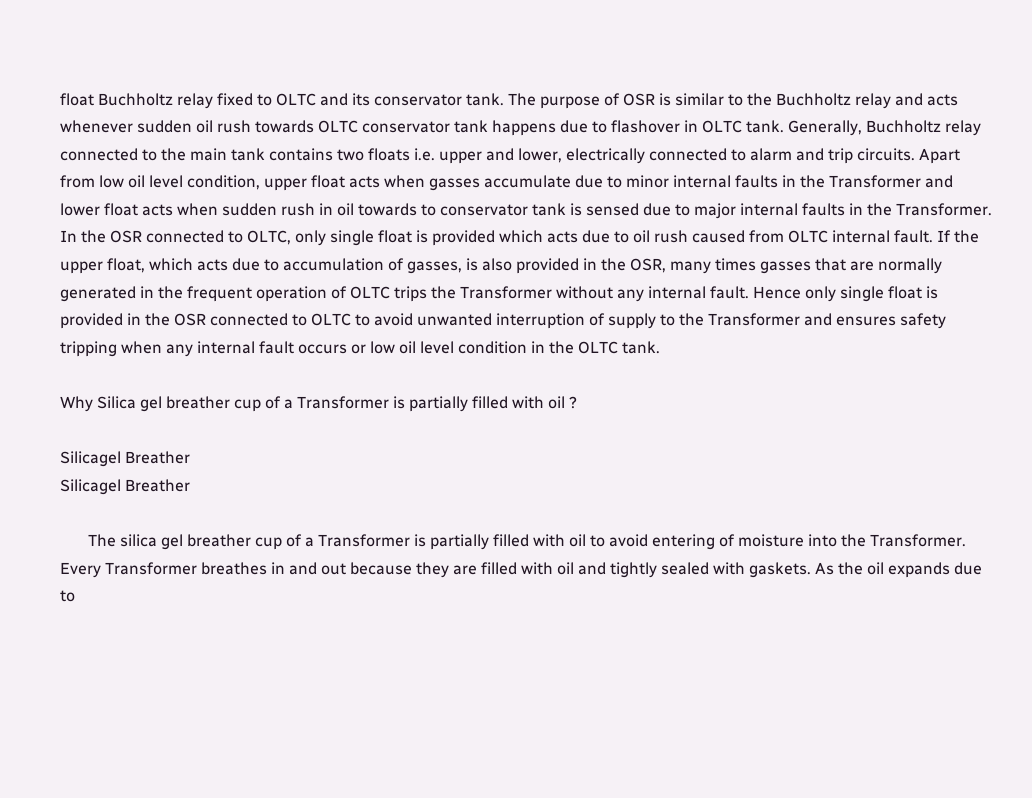float Buchholtz relay fixed to OLTC and its conservator tank. The purpose of OSR is similar to the Buchholtz relay and acts whenever sudden oil rush towards OLTC conservator tank happens due to flashover in OLTC tank. Generally, Buchholtz relay connected to the main tank contains two floats i.e. upper and lower, electrically connected to alarm and trip circuits. Apart from low oil level condition, upper float acts when gasses accumulate due to minor internal faults in the Transformer and lower float acts when sudden rush in oil towards to conservator tank is sensed due to major internal faults in the Transformer. In the OSR connected to OLTC, only single float is provided which acts due to oil rush caused from OLTC internal fault. If the upper float, which acts due to accumulation of gasses, is also provided in the OSR, many times gasses that are normally generated in the frequent operation of OLTC trips the Transformer without any internal fault. Hence only single float is provided in the OSR connected to OLTC to avoid unwanted interruption of supply to the Transformer and ensures safety tripping when any internal fault occurs or low oil level condition in the OLTC tank.

Why Silica gel breather cup of a Transformer is partially filled with oil ?

Silicagel Breather
Silicagel Breather

       The silica gel breather cup of a Transformer is partially filled with oil to avoid entering of moisture into the Transformer. Every Transformer breathes in and out because they are filled with oil and tightly sealed with gaskets. As the oil expands due to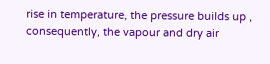rise in temperature, the pressure builds up , consequently, the vapour and dry air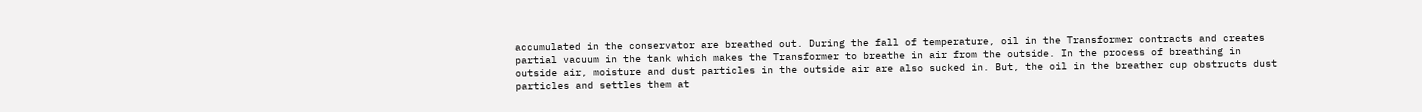accumulated in the conservator are breathed out. During the fall of temperature, oil in the Transformer contracts and creates partial vacuum in the tank which makes the Transformer to breathe in air from the outside. In the process of breathing in outside air, moisture and dust particles in the outside air are also sucked in. But, the oil in the breather cup obstructs dust particles and settles them at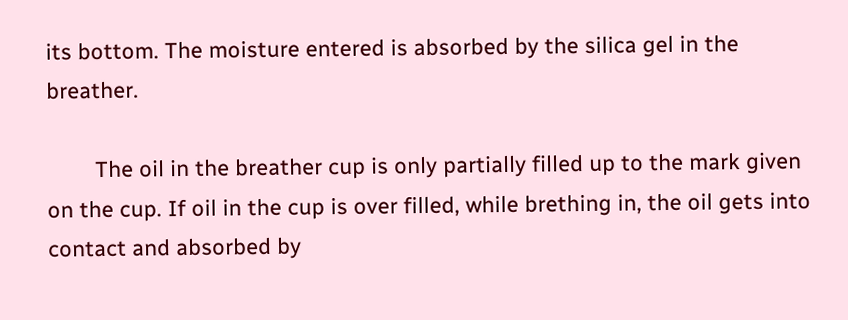its bottom. The moisture entered is absorbed by the silica gel in the breather.

        The oil in the breather cup is only partially filled up to the mark given on the cup. If oil in the cup is over filled, while brething in, the oil gets into contact and absorbed by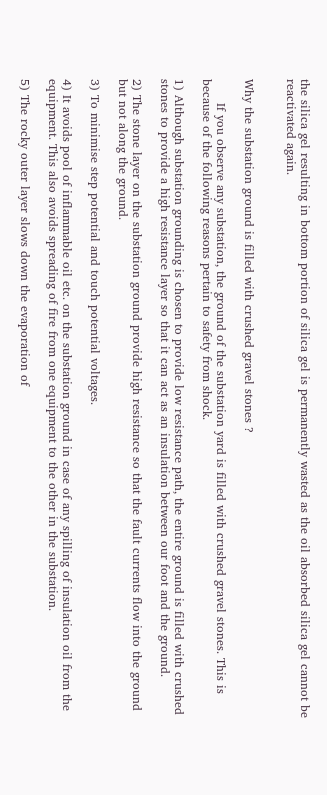the silica gel resulting in bottom portion of silica gel is permanently wasted as the oil absorbed silica gel cannot be reactivated again.


Why the substation ground is filled with crushed gravel stones ?

      If you observe any substation, the ground of the substation yard is filled with crushed gravel stones. This is because of the following reasons pertain to safety from shock.

1) Although substation grounding is chosen to provide low resistance path, the entire ground is filled with crushed stones to provide a high resistance layer so that it can act as an insulation between our foot and the ground.

2) The stone layer on the substation ground provide high resistance so that the fault currents flow into the ground but not along the ground.

3) To minimise step potential and touch potential voltages.

4) It avoids pool of inflammable oil etc. on the substation ground in case of any spilling of insulation oil from the equipment. This also avoids spreading of fire from one equipment to the other in the substation.

5) The rocky outer layer slows down the evaporation of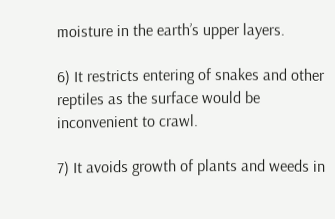moisture in the earth’s upper layers.

6) It restricts entering of snakes and other reptiles as the surface would be inconvenient to crawl.

7) It avoids growth of plants and weeds in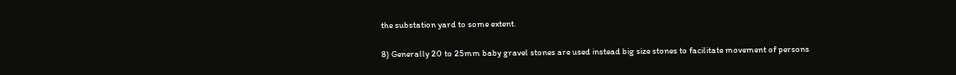the substation yard to some extent.

8) Generally 20 to 25mm baby gravel stones are used instead big size stones to facilitate movement of persons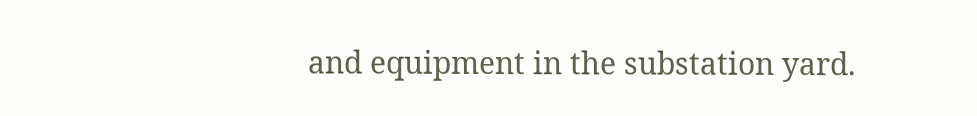and equipment in the substation yard.